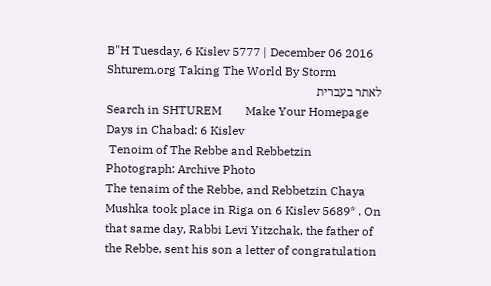B"H Tuesday, 6 Kislev 5777 | December 06 2016
Shturem.org Taking The World By Storm
לאתר בעברית
Search in SHTUREM        Make Your Homepage
Days in Chabad: 6 Kislev
 Tenoim of The Rebbe and Rebbetzin
Photograph: Archive Photo
The tenaim of the Rebbe, and Rebbetzin Chaya Mushka took place in Riga on 6 Kislev 5689* . On that same day, Rabbi Levi Yitzchak, the father of the Rebbe, sent his son a letter of congratulation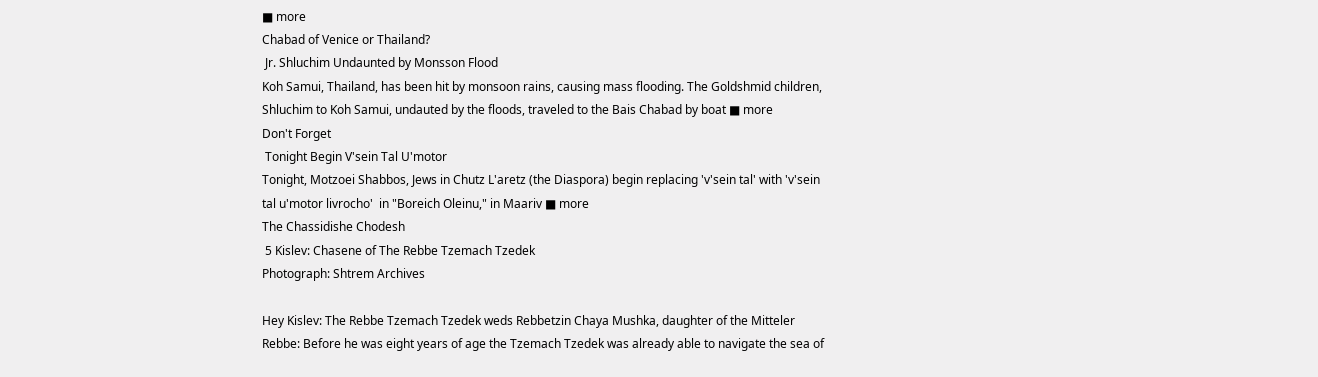■ more
Chabad of Venice or Thailand?
 Jr. Shluchim Undaunted by Monsson Flood
Koh Samui, Thailand, has been hit by monsoon rains, causing mass flooding. The Goldshmid children, Shluchim to Koh Samui, undauted by the floods, traveled to the Bais Chabad by boat ■ more
Don't Forget
 Tonight Begin V'sein Tal U'motor
Tonight, Motzoei Shabbos, Jews in Chutz L'aretz (the Diaspora) begin replacing 'v'sein tal' with 'v'sein tal u'motor livrocho'  in "Boreich Oleinu," in Maariv ■ more
The Chassidishe Chodesh
 5 Kislev: Chasene of The Rebbe Tzemach Tzedek
Photograph: Shtrem Archives

Hey Kislev: The Rebbe Tzemach Tzedek weds Rebbetzin Chaya Mushka, daughter of the Mitteler Rebbe: Before he was eight years of age the Tzemach Tzedek was already able to navigate the sea of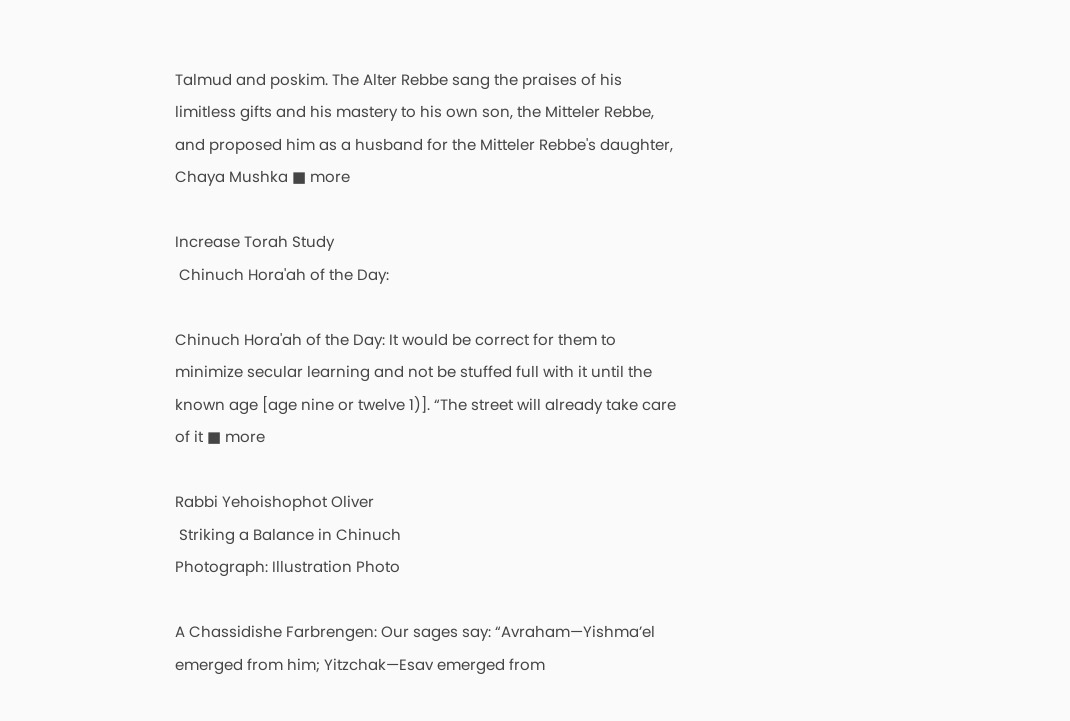Talmud and poskim. The Alter Rebbe sang the praises of his limitless gifts and his mastery to his own son, the Mitteler Rebbe, and proposed him as a husband for the Mitteler Rebbe's daughter, Chaya Mushka ■ more

Increase Torah Study
 Chinuch Hora'ah of the Day:

Chinuch Hora'ah of the Day: It would be correct for them to minimize secular learning and not be stuffed full with it until the known age [age nine or twelve 1)]. “The street will already take care of it ■ more

Rabbi Yehoishophot Oliver
 Striking a Balance in Chinuch
Photograph: Illustration Photo

A Chassidishe Farbrengen: Our sages say: “Avraham—Yishma’el emerged from him; Yitzchak—Esav emerged from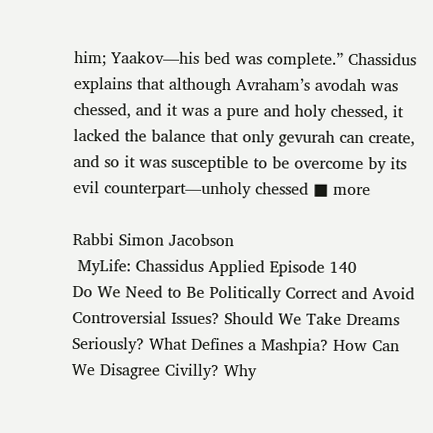him; Yaakov—his bed was complete.” Chassidus explains that although Avraham’s avodah was chessed, and it was a pure and holy chessed, it lacked the balance that only gevurah can create, and so it was susceptible to be overcome by its evil counterpart—unholy chessed ■ more

Rabbi Simon Jacobson
 MyLife: Chassidus Applied Episode 140
Do We Need to Be Politically Correct and Avoid Controversial Issues? Should We Take Dreams Seriously? What Defines a Mashpia? How Can We Disagree Civilly? Why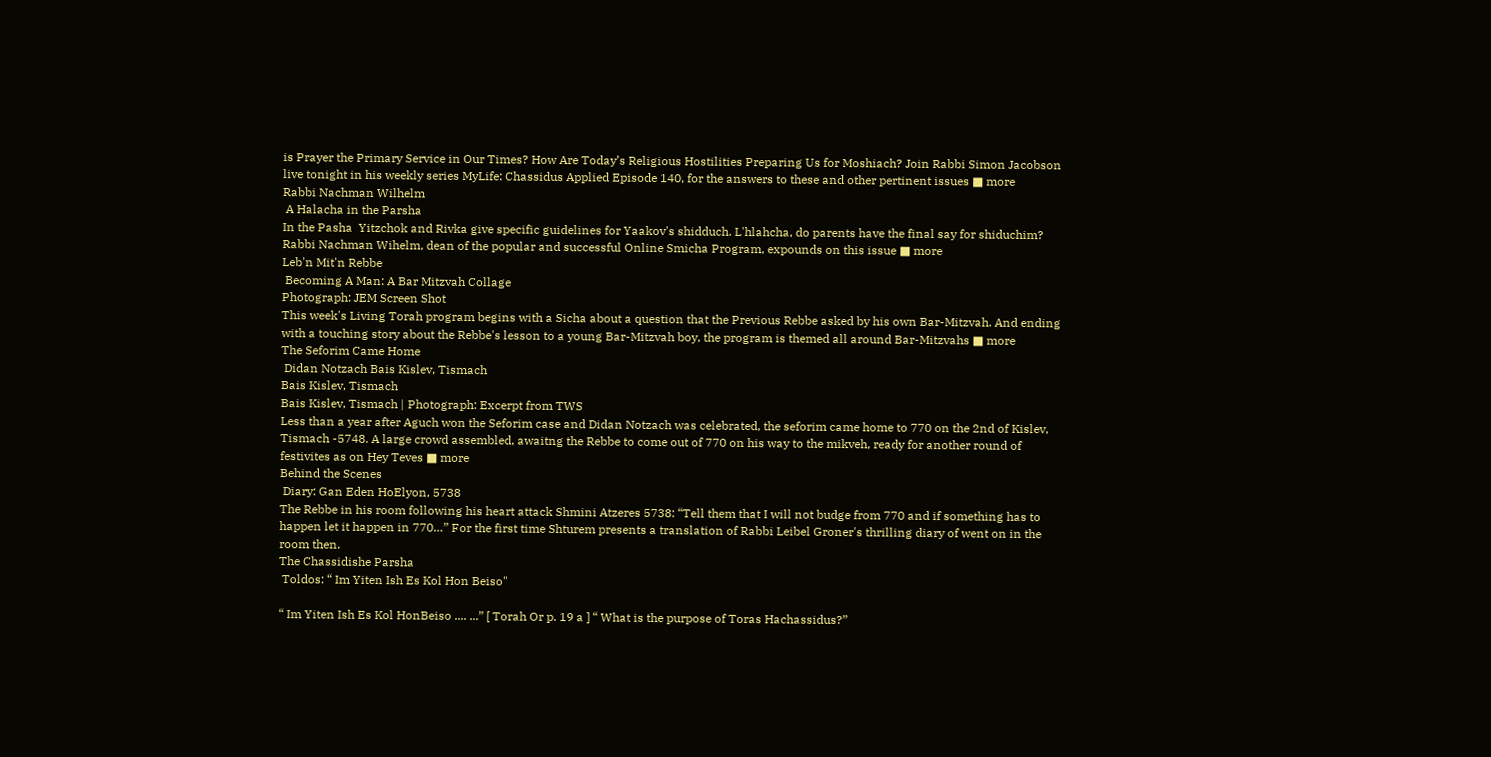is Prayer the Primary Service in Our Times? How Are Today’s Religious Hostilities Preparing Us for Moshiach? Join Rabbi Simon Jacobson live tonight in his weekly series MyLife: Chassidus Applied Episode 140, for the answers to these and other pertinent issues ■ more
Rabbi Nachman Wilhelm
 A Halacha in the Parsha
In the Pasha  Yitzchok and Rivka give specific guidelines for Yaakov's shidduch. L'hlahcha, do parents have the final say for shiduchim? Rabbi Nachman Wihelm, dean of the popular and successful Online Smicha Program, expounds on this issue ■ more
Leb'n Mit'n Rebbe
 Becoming A Man: A Bar Mitzvah Collage
Photograph: JEM Screen Shot
This week's Living Torah program begins with a Sicha about a question that the Previous Rebbe asked by his own Bar-Mitzvah. And ending with a touching story about the Rebbe's lesson to a young Bar-Mitzvah boy, the program is themed all around Bar-Mitzvahs ■ more
The Seforim Came Home
 Didan Notzach Bais Kislev, Tismach
Bais Kislev, Tismach
Bais Kislev, Tismach | Photograph: Excerpt from TWS
Less than a year after Aguch won the Seforim case and Didan Notzach was celebrated, the seforim came home to 770 on the 2nd of Kislev, Tismach -5748. A large crowd assembled, awaitng the Rebbe to come out of 770 on his way to the mikveh, ready for another round of festivites as on Hey Teves ■ more
Behind the Scenes
 Diary: Gan Eden HoElyon, 5738
The Rebbe in his room following his heart attack Shmini Atzeres 5738: “Tell them that I will not budge from 770 and if something has to happen let it happen in 770…” For the first time Shturem presents a translation of Rabbi Leibel Groner's thrilling diary of went on in the room then.
The Chassidishe Parsha
 Toldos: “ Im Yiten Ish Es Kol Hon Beiso"

“ Im Yiten Ish Es Kol HonBeiso .... ...” [ Torah Or p. 19 a ] “ What is the purpose of Toras Hachassidus?”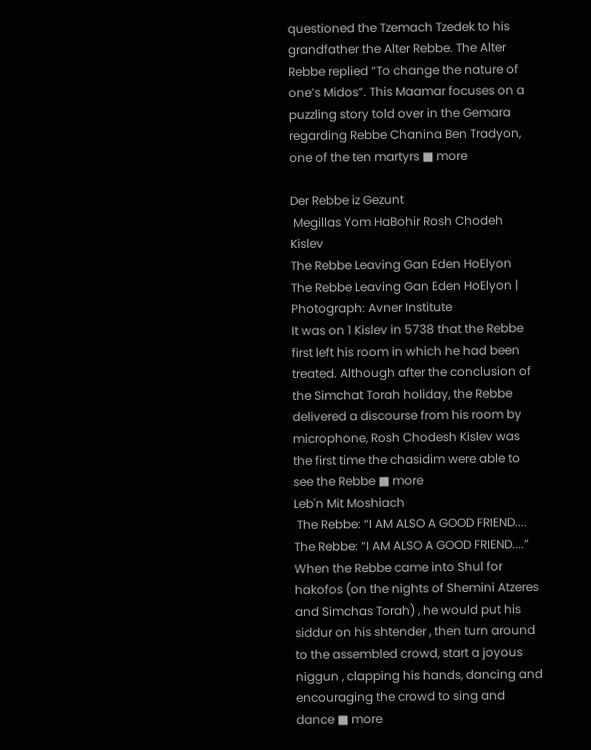questioned the Tzemach Tzedek to his grandfather the Alter Rebbe. The Alter Rebbe replied “To change the nature of one’s Midos”. This Maamar focuses on a puzzling story told over in the Gemara regarding Rebbe Chanina Ben Tradyon, one of the ten martyrs ■ more

Der Rebbe iz Gezunt
 Megillas Yom HaBohir Rosh Chodeh Kislev
The Rebbe Leaving Gan Eden HoElyon
The Rebbe Leaving Gan Eden HoElyon | Photograph: Avner Institute
It was on 1 Kislev in 5738 that the Rebbe first left his room in which he had been treated. Although after the conclusion of the Simchat Torah holiday, the Rebbe delivered a discourse from his room by microphone, Rosh Chodesh Kislev was the first time the chasidim were able to see the Rebbe ■ more
Leb'n Mit Moshiach
 The Rebbe: “I AM ALSO A GOOD FRIEND....
The Rebbe: “I AM ALSO A GOOD FRIEND....” When the Rebbe came into Shul for hakofos (on the nights of Shemini Atzeres and Simchas Torah) , he would put his siddur on his shtender , then turn around to the assembled crowd, start a joyous niggun , clapping his hands, dancing and encouraging the crowd to sing and dance ■ more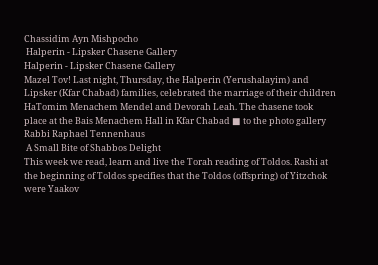Chassidim Ayn Mishpocho
 Halperin - Lipsker Chasene Gallery
Halperin - Lipsker Chasene Gallery
Mazel Tov! Last night, Thursday, the Halperin (Yerushalayim) and Lipsker (Kfar Chabad) families, celebrated the marriage of their children HaTomim Menachem Mendel and Devorah Leah. The chasene took place at the Bais Menachem Hall in Kfar Chabad ■ to the photo gallery
Rabbi Raphael Tennenhaus
 A Small Bite of Shabbos Delight
This week we read, learn and live the Torah reading of Toldos. Rashi at the beginning of Toldos specifies that the Toldos (offspring) of Yitzchok were Yaakov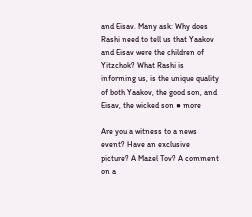and Eisav. Many ask: Why does Rashi need to tell us that Yaakov and Eisav were the children of Yitzchok? What Rashi is informing us, is the unique quality of both Yaakov, the good son, and Eisav, the wicked son ■ more

Are you a witness to a news event? Have an exclusive picture? A Mazel Tov? A comment on a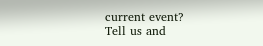current event?
Tell us and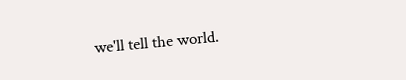we'll tell the world.